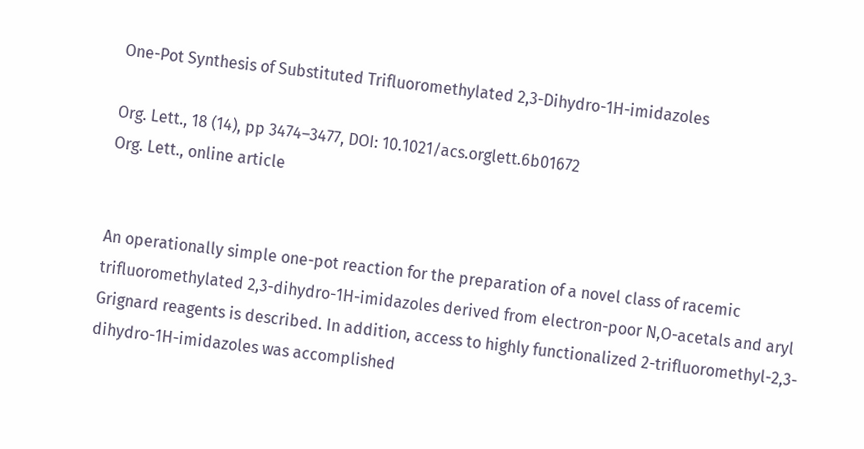One-Pot Synthesis of Substituted Trifluoromethylated 2,3-Dihydro-1H-imidazoles

Org. Lett., 18 (14), pp 3474–3477, DOI: 10.1021/acs.orglett.6b01672
Org. Lett., online article


An operationally simple one-pot reaction for the preparation of a novel class of racemic trifluoromethylated 2,3-dihydro-1H-imidazoles derived from electron-poor N,O-acetals and aryl Grignard reagents is described. In addition, access to highly functionalized 2-trifluoromethyl-2,3-dihydro-1H-imidazoles was accomplished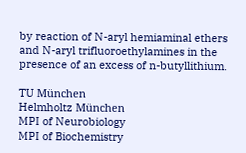by reaction of N-aryl hemiaminal ethers and N-aryl trifluoroethylamines in the presence of an excess of n-butyllithium.

TU München
Helmholtz München
MPI of Neurobiology
MPI of Biochemistry